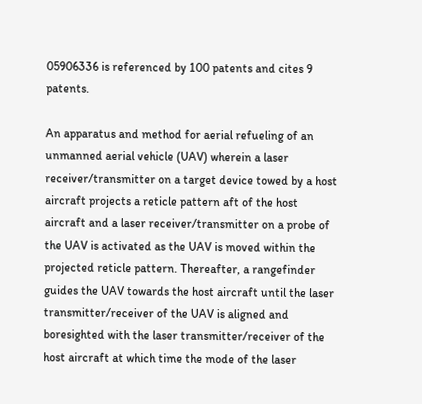05906336 is referenced by 100 patents and cites 9 patents.

An apparatus and method for aerial refueling of an unmanned aerial vehicle (UAV) wherein a laser receiver/transmitter on a target device towed by a host aircraft projects a reticle pattern aft of the host aircraft and a laser receiver/transmitter on a probe of the UAV is activated as the UAV is moved within the projected reticle pattern. Thereafter, a rangefinder guides the UAV towards the host aircraft until the laser transmitter/receiver of the UAV is aligned and boresighted with the laser transmitter/receiver of the host aircraft at which time the mode of the laser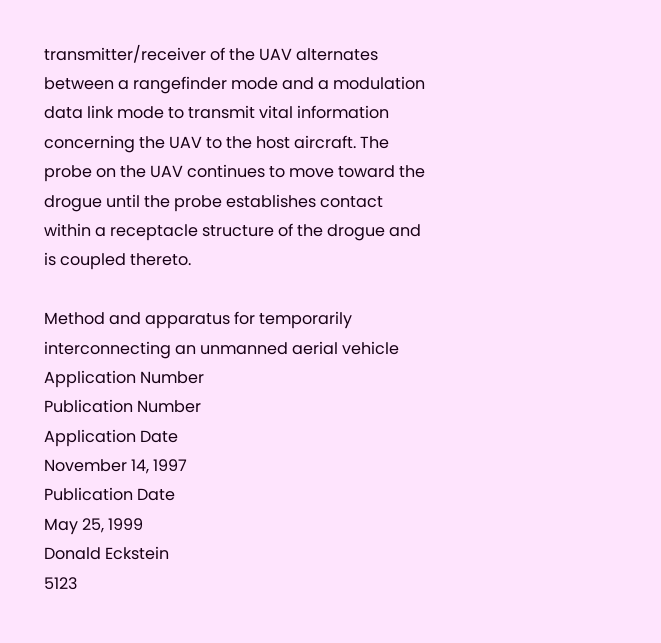transmitter/receiver of the UAV alternates between a rangefinder mode and a modulation data link mode to transmit vital information concerning the UAV to the host aircraft. The probe on the UAV continues to move toward the drogue until the probe establishes contact within a receptacle structure of the drogue and is coupled thereto.

Method and apparatus for temporarily interconnecting an unmanned aerial vehicle
Application Number
Publication Number
Application Date
November 14, 1997
Publication Date
May 25, 1999
Donald Eckstein
5123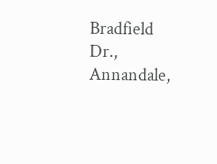Bradfield Dr., Annandale,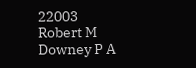22003
Robert M Downey P A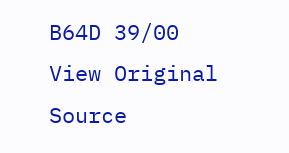B64D 39/00
View Original Source